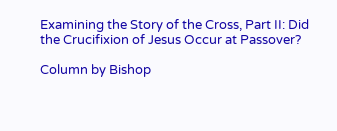Examining the Story of the Cross, Part II: Did the Crucifixion of Jesus Occur at Passover?

Column by Bishop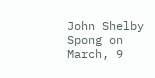John Shelby Spong on March, 9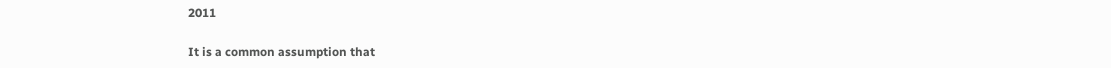2011

It is a common assumption that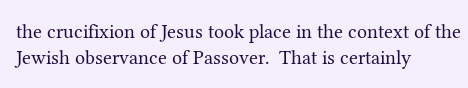the crucifixion of Jesus took place in the context of the Jewish observance of Passover.  That is certainly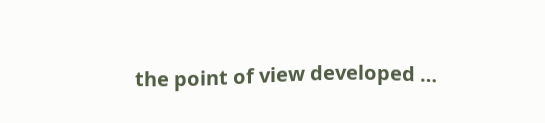the point of view developed …